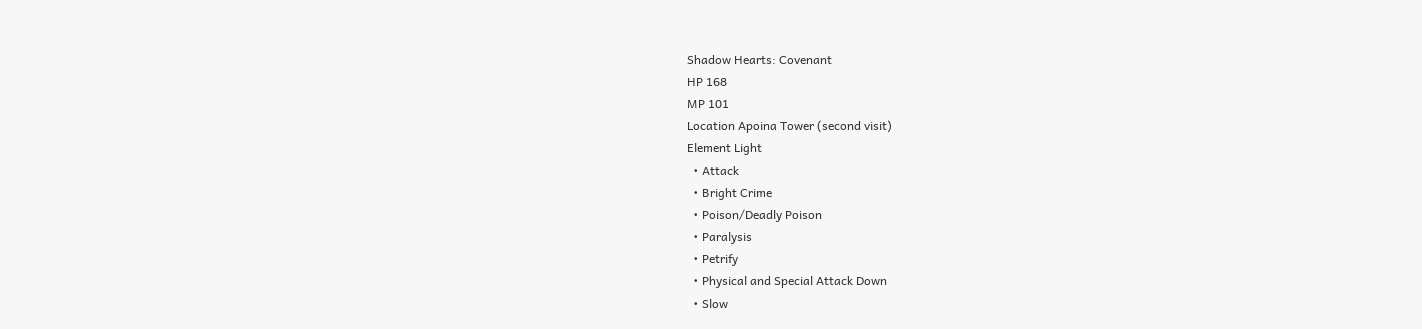Shadow Hearts: Covenant
HP 168
MP 101
Location Apoina Tower (second visit)
Element Light
  • Attack
  • Bright Crime
  • Poison/Deadly Poison
  • Paralysis
  • Petrify
  • Physical and Special Attack Down
  • Slow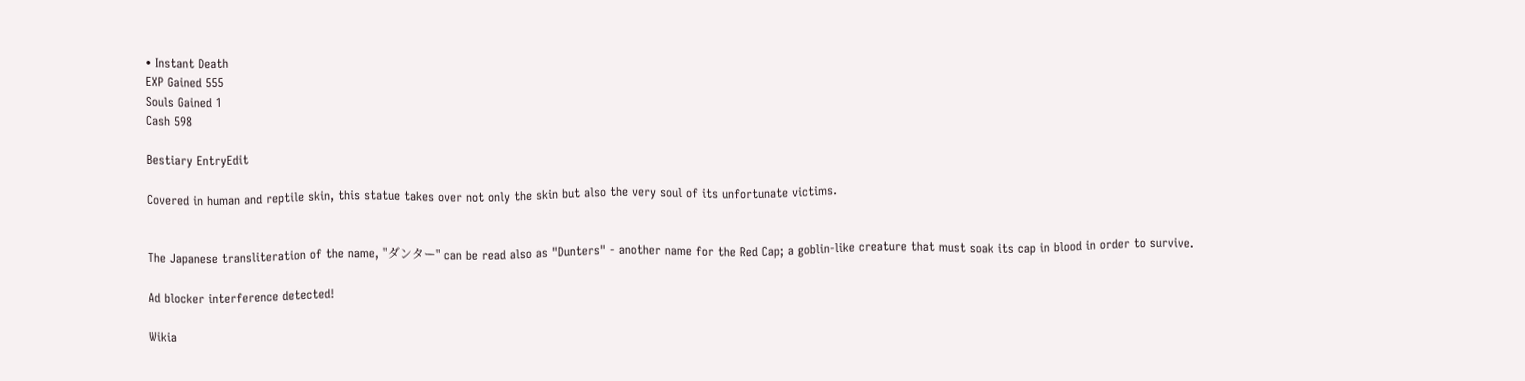• Instant Death
EXP Gained 555
Souls Gained 1
Cash 598

Bestiary EntryEdit

Covered in human and reptile skin, this statue takes over not only the skin but also the very soul of its unfortunate victims.


The Japanese transliteration of the name, "ダンター" can be read also as "Dunters" - another name for the Red Cap; a goblin-like creature that must soak its cap in blood in order to survive.

Ad blocker interference detected!

Wikia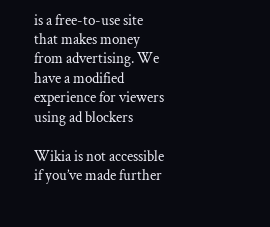is a free-to-use site that makes money from advertising. We have a modified experience for viewers using ad blockers

Wikia is not accessible if you’ve made further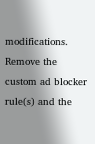modifications. Remove the custom ad blocker rule(s) and the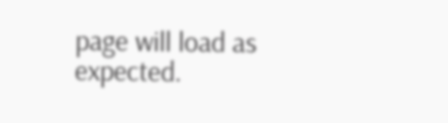page will load as expected.